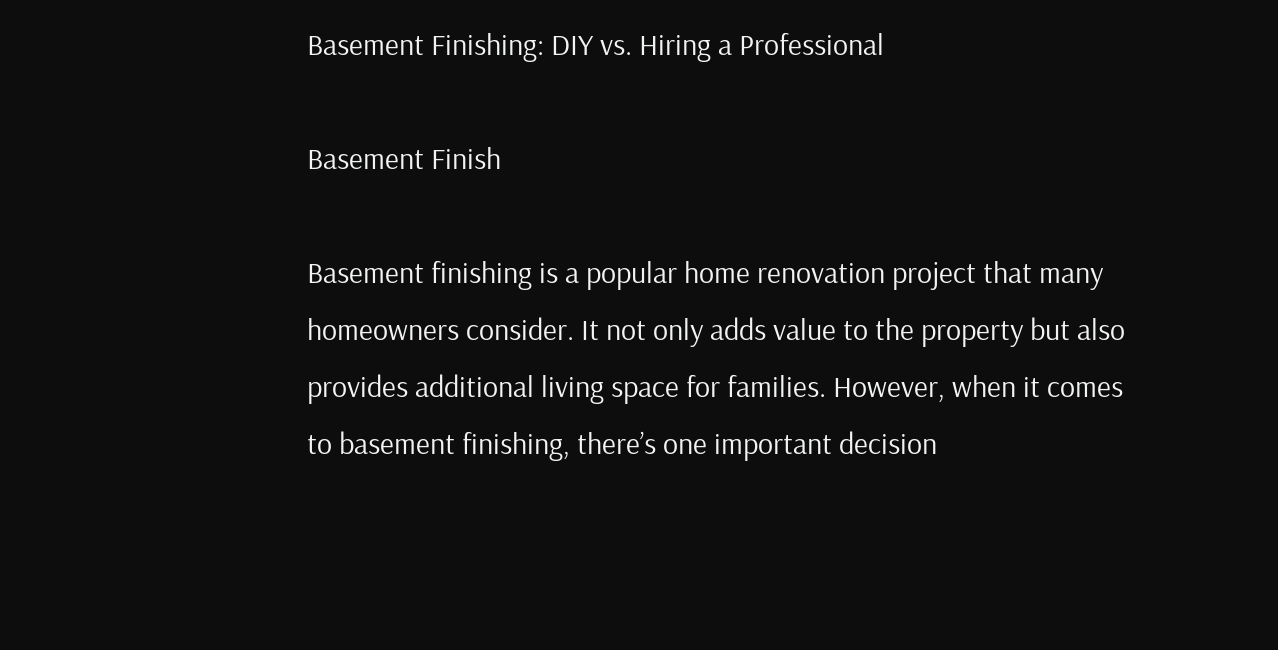Basement Finishing: DIY vs. Hiring a Professional

Basement Finish

Basement finishing is a popular home renovation project that many homeowners consider. It not only adds value to the property but also provides additional living space for families. However, when it comes to basement finishing, there’s one important decision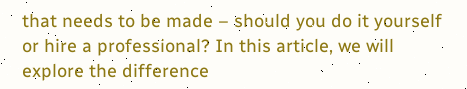that needs to be made – should you do it yourself or hire a professional? In this article, we will explore the difference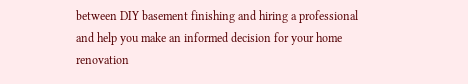between DIY basement finishing and hiring a professional and help you make an informed decision for your home renovation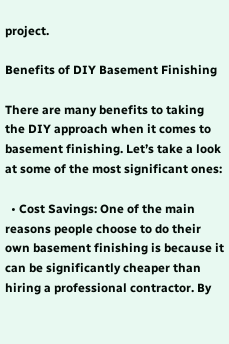project.

Benefits of DIY Basement Finishing

There are many benefits to taking the DIY approach when it comes to basement finishing. Let’s take a look at some of the most significant ones:

  • Cost Savings: One of the main reasons people choose to do their own basement finishing is because it can be significantly cheaper than hiring a professional contractor. By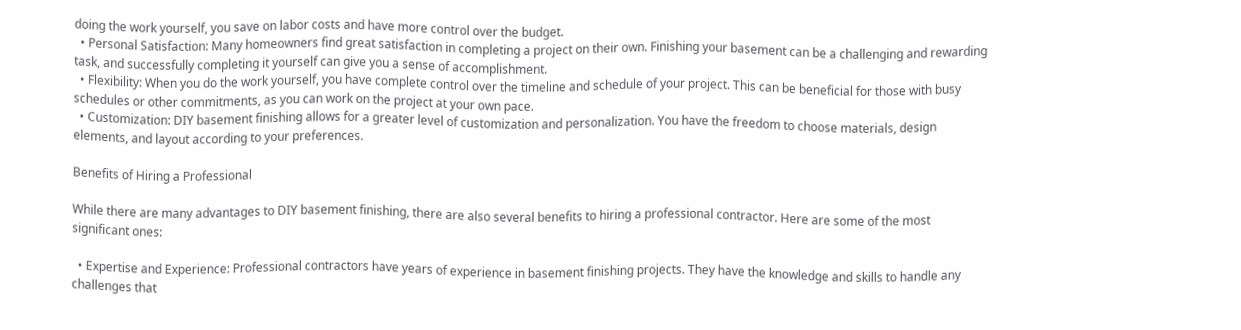doing the work yourself, you save on labor costs and have more control over the budget.
  • Personal Satisfaction: Many homeowners find great satisfaction in completing a project on their own. Finishing your basement can be a challenging and rewarding task, and successfully completing it yourself can give you a sense of accomplishment.
  • Flexibility: When you do the work yourself, you have complete control over the timeline and schedule of your project. This can be beneficial for those with busy schedules or other commitments, as you can work on the project at your own pace.
  • Customization: DIY basement finishing allows for a greater level of customization and personalization. You have the freedom to choose materials, design elements, and layout according to your preferences.

Benefits of Hiring a Professional

While there are many advantages to DIY basement finishing, there are also several benefits to hiring a professional contractor. Here are some of the most significant ones:

  • Expertise and Experience: Professional contractors have years of experience in basement finishing projects. They have the knowledge and skills to handle any challenges that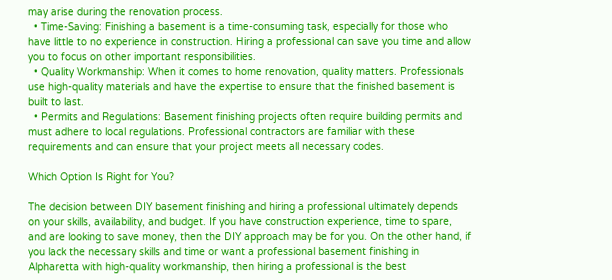may arise during the renovation process.
  • Time-Saving: Finishing a basement is a time-consuming task, especially for those who have little to no experience in construction. Hiring a professional can save you time and allow you to focus on other important responsibilities.
  • Quality Workmanship: When it comes to home renovation, quality matters. Professionals use high-quality materials and have the expertise to ensure that the finished basement is built to last.
  • Permits and Regulations: Basement finishing projects often require building permits and must adhere to local regulations. Professional contractors are familiar with these requirements and can ensure that your project meets all necessary codes.

Which Option Is Right for You?

The decision between DIY basement finishing and hiring a professional ultimately depends on your skills, availability, and budget. If you have construction experience, time to spare, and are looking to save money, then the DIY approach may be for you. On the other hand, if you lack the necessary skills and time or want a professional basement finishing in Alpharetta with high-quality workmanship, then hiring a professional is the best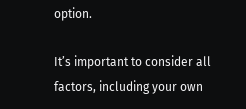option.

It’s important to consider all factors, including your own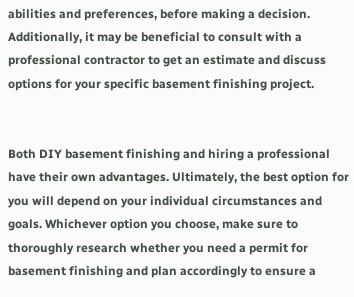abilities and preferences, before making a decision. Additionally, it may be beneficial to consult with a professional contractor to get an estimate and discuss options for your specific basement finishing project.


Both DIY basement finishing and hiring a professional have their own advantages. Ultimately, the best option for you will depend on your individual circumstances and goals. Whichever option you choose, make sure to thoroughly research whether you need a permit for basement finishing and plan accordingly to ensure a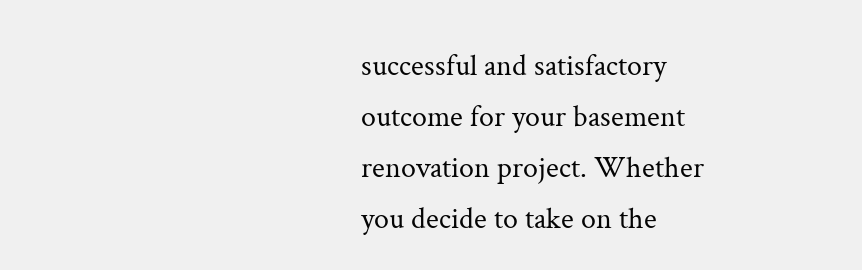successful and satisfactory outcome for your basement renovation project. Whether you decide to take on the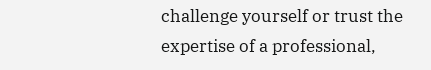challenge yourself or trust the expertise of a professional,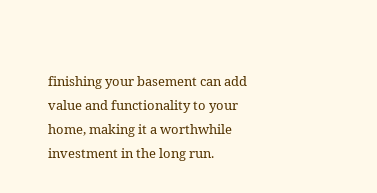finishing your basement can add value and functionality to your home, making it a worthwhile investment in the long run.